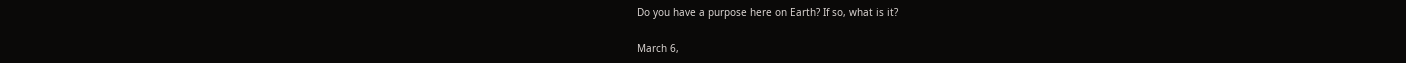Do you have a purpose here on Earth? If so, what is it?

March 6,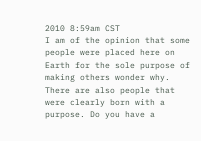2010 8:59am CST
I am of the opinion that some people were placed here on Earth for the sole purpose of making others wonder why. There are also people that were clearly born with a purpose. Do you have a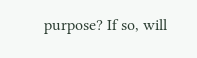purpose? If so, will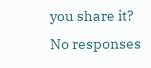you share it?
No responses